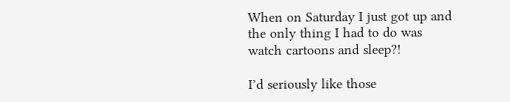When on Saturday I just got up and the only thing I had to do was watch cartoons and sleep?!

I’d seriously like those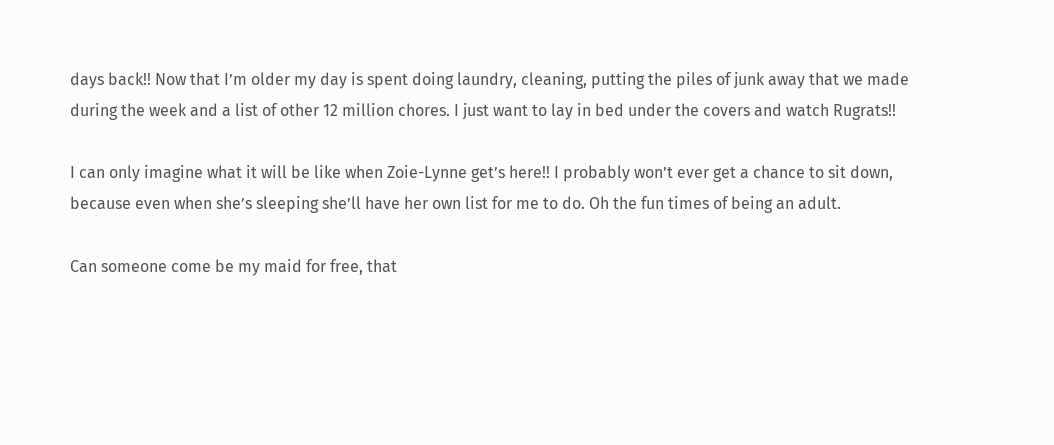days back!! Now that I’m older my day is spent doing laundry, cleaning, putting the piles of junk away that we made during the week and a list of other 12 million chores. I just want to lay in bed under the covers and watch Rugrats!!

I can only imagine what it will be like when Zoie-Lynne get’s here!! I probably won’t ever get a chance to sit down, because even when she’s sleeping she’ll have her own list for me to do. Oh the fun times of being an adult.

Can someone come be my maid for free, that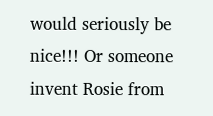would seriously be nice!!! Or someone invent Rosie from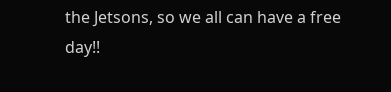the Jetsons, so we all can have a free day!!